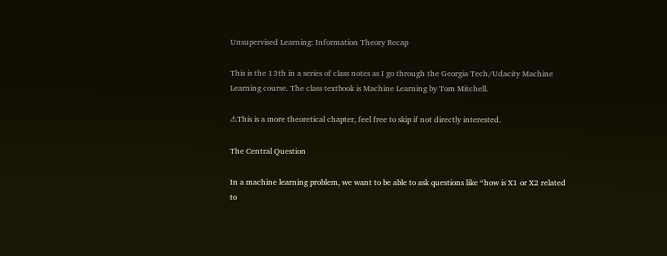Unsupervised Learning: Information Theory Recap

This is the 13th in a series of class notes as I go through the Georgia Tech/Udacity Machine Learning course. The class textbook is Machine Learning by Tom Mitchell.

⚠This is a more theoretical chapter, feel free to skip if not directly interested.

The Central Question

In a machine learning problem, we want to be able to ask questions like “how is X1 or X2 related to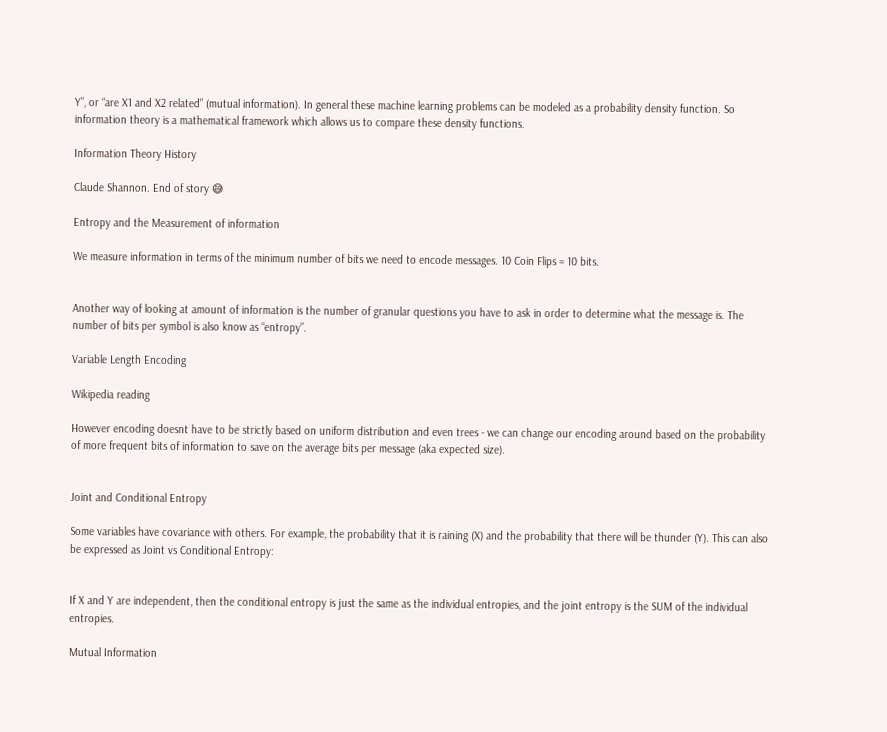Y”, or “are X1 and X2 related” (mutual information). In general these machine learning problems can be modeled as a probability density function. So information theory is a mathematical framework which allows us to compare these density functions.

Information Theory History

Claude Shannon. End of story 😅

Entropy and the Measurement of information

We measure information in terms of the minimum number of bits we need to encode messages. 10 Coin Flips = 10 bits.


Another way of looking at amount of information is the number of granular questions you have to ask in order to determine what the message is. The number of bits per symbol is also know as “entropy”.

Variable Length Encoding

Wikipedia reading

However encoding doesnt have to be strictly based on uniform distribution and even trees - we can change our encoding around based on the probability of more frequent bits of information to save on the average bits per message (aka expected size).


Joint and Conditional Entropy

Some variables have covariance with others. For example, the probability that it is raining (X) and the probability that there will be thunder (Y). This can also be expressed as Joint vs Conditional Entropy:


If X and Y are independent, then the conditional entropy is just the same as the individual entropies, and the joint entropy is the SUM of the individual entropies.

Mutual Information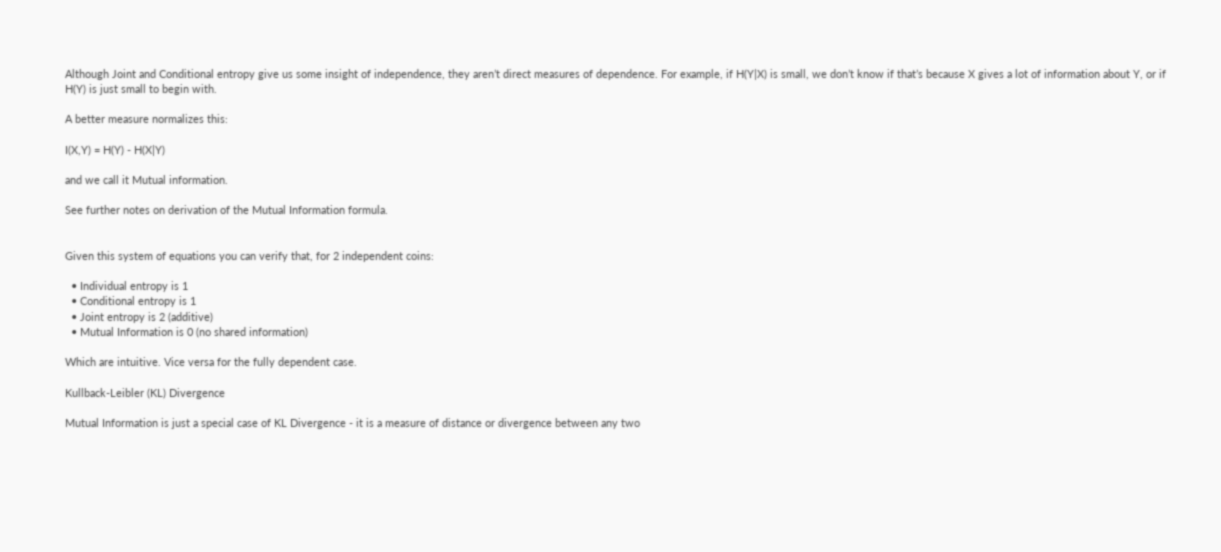Although Joint and Conditional entropy give us some insight of independence, they aren’t direct measures of dependence. For example, if H(Y|X) is small, we don’t know if that’s because X gives a lot of information about Y, or if H(Y) is just small to begin with.

A better measure normalizes this:

I(X,Y) = H(Y) - H(X|Y)

and we call it Mutual information.

See further notes on derivation of the Mutual Information formula.


Given this system of equations you can verify that, for 2 independent coins:

  • Individual entropy is 1
  • Conditional entropy is 1
  • Joint entropy is 2 (additive)
  • Mutual Information is 0 (no shared information)

Which are intuitive. Vice versa for the fully dependent case.

Kullback-Leibler (KL) Divergence

Mutual Information is just a special case of KL Divergence - it is a measure of distance or divergence between any two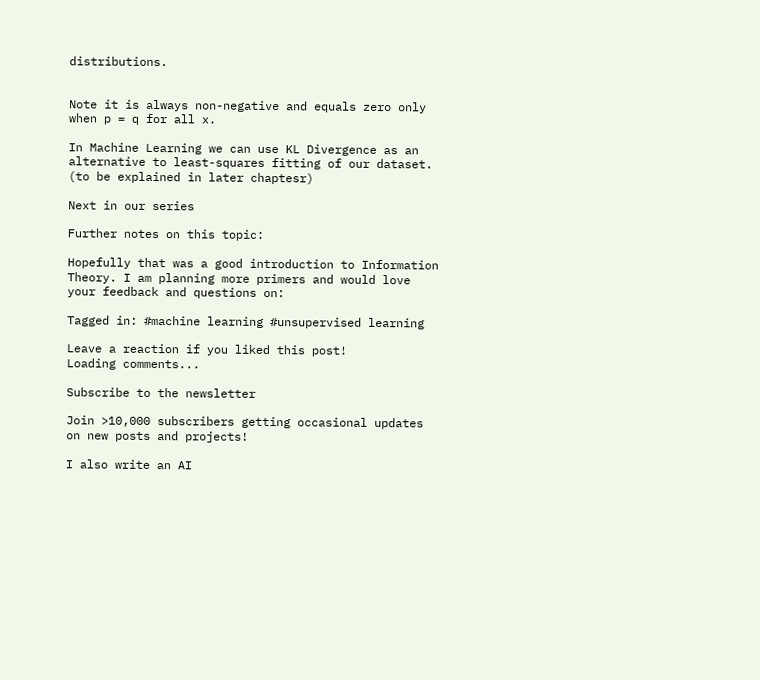distributions.


Note it is always non-negative and equals zero only when p = q for all x.

In Machine Learning we can use KL Divergence as an alternative to least-squares fitting of our dataset. (to be explained in later chaptesr)

Next in our series

Further notes on this topic:

Hopefully that was a good introduction to Information Theory. I am planning more primers and would love your feedback and questions on:

Tagged in: #machine learning #unsupervised learning

Leave a reaction if you liked this post!
Loading comments...

Subscribe to the newsletter

Join >10,000 subscribers getting occasional updates on new posts and projects!

I also write an AI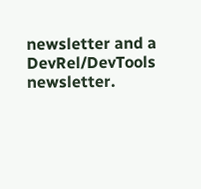newsletter and a DevRel/DevTools newsletter.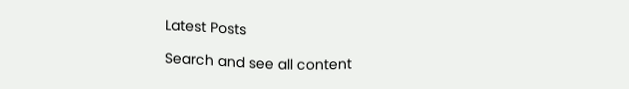Latest Posts

Search and see all content